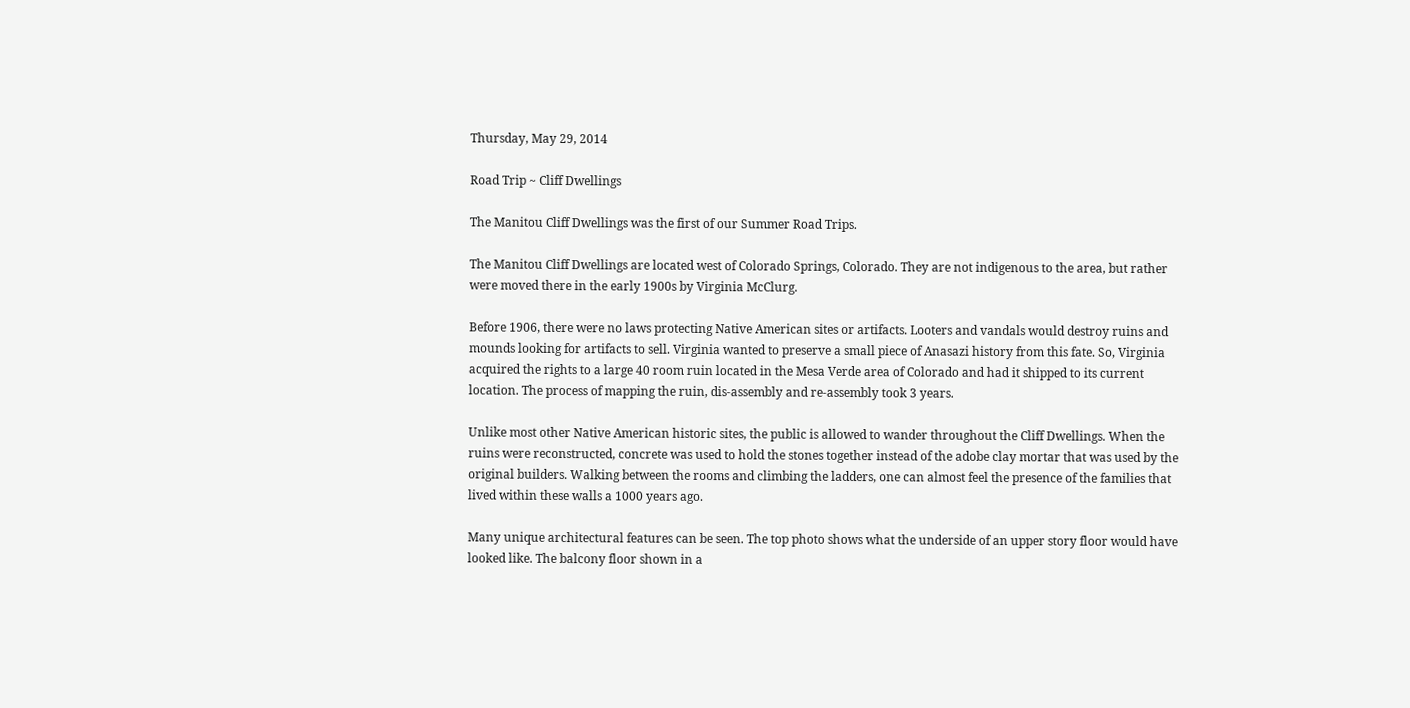Thursday, May 29, 2014

Road Trip ~ Cliff Dwellings

The Manitou Cliff Dwellings was the first of our Summer Road Trips.

The Manitou Cliff Dwellings are located west of Colorado Springs, Colorado. They are not indigenous to the area, but rather were moved there in the early 1900s by Virginia McClurg.

Before 1906, there were no laws protecting Native American sites or artifacts. Looters and vandals would destroy ruins and mounds looking for artifacts to sell. Virginia wanted to preserve a small piece of Anasazi history from this fate. So, Virginia acquired the rights to a large 40 room ruin located in the Mesa Verde area of Colorado and had it shipped to its current location. The process of mapping the ruin, dis-assembly and re-assembly took 3 years.

Unlike most other Native American historic sites, the public is allowed to wander throughout the Cliff Dwellings. When the ruins were reconstructed, concrete was used to hold the stones together instead of the adobe clay mortar that was used by the original builders. Walking between the rooms and climbing the ladders, one can almost feel the presence of the families that lived within these walls a 1000 years ago.

Many unique architectural features can be seen. The top photo shows what the underside of an upper story floor would have looked like. The balcony floor shown in a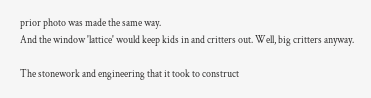prior photo was made the same way.
And the window 'lattice' would keep kids in and critters out. Well, big critters anyway.

The stonework and engineering that it took to construct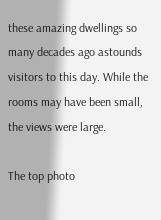these amazing dwellings so many decades ago astounds visitors to this day. While the rooms may have been small, the views were large.

The top photo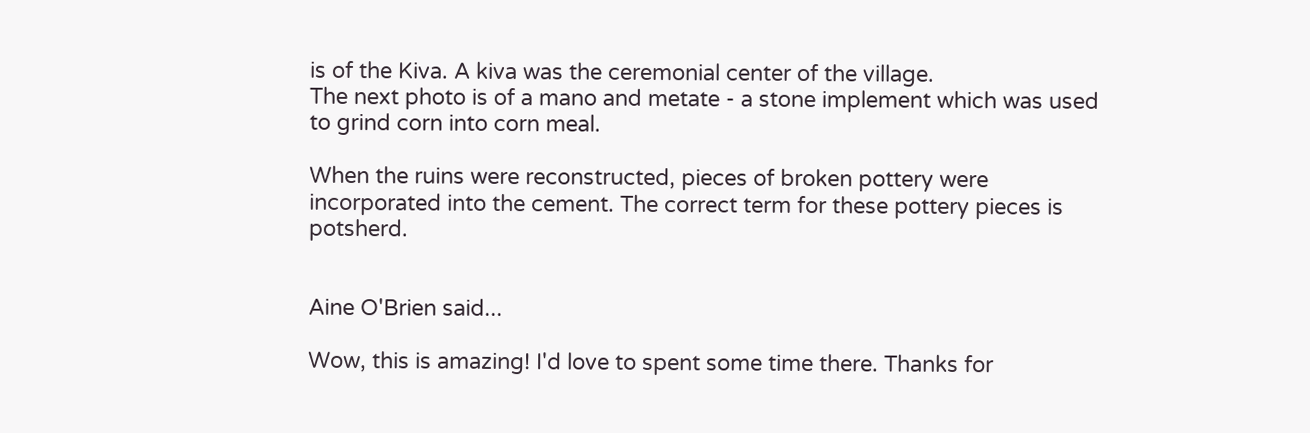is of the Kiva. A kiva was the ceremonial center of the village.
The next photo is of a mano and metate - a stone implement which was used to grind corn into corn meal.

When the ruins were reconstructed, pieces of broken pottery were incorporated into the cement. The correct term for these pottery pieces is potsherd.


Aine O'Brien said...

Wow, this is amazing! I'd love to spent some time there. Thanks for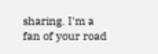sharing. I'm a fan of your road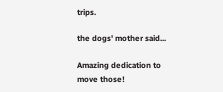trips.

the dogs' mother said...

Amazing dedication to move those!